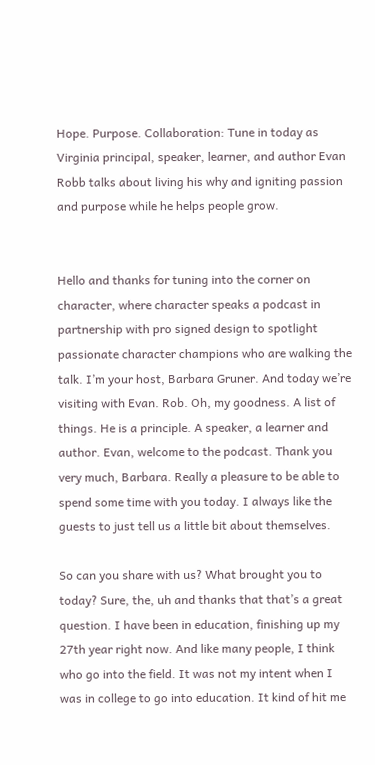Hope. Purpose. Collaboration: Tune in today as Virginia principal, speaker, learner, and author Evan Robb talks about living his why and igniting passion and purpose while he helps people grow.


Hello and thanks for tuning into the corner on character, where character speaks a podcast in partnership with pro signed design to spotlight passionate character champions who are walking the talk. I’m your host, Barbara Gruner. And today we’re visiting with Evan. Rob. Oh, my goodness. A list of things. He is a principle. A speaker, a learner and author. Evan, welcome to the podcast. Thank you very much, Barbara. Really a pleasure to be able to spend some time with you today. I always like the guests to just tell us a little bit about themselves.

So can you share with us? What brought you to today? Sure, the, uh and thanks that that’s a great question. I have been in education, finishing up my 27th year right now. And like many people, I think who go into the field. It was not my intent when I was in college to go into education. It kind of hit me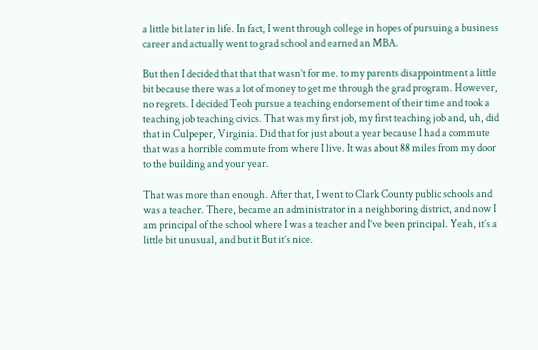a little bit later in life. In fact, I went through college in hopes of pursuing a business career and actually went to grad school and earned an MBA.

But then I decided that that that wasn’t for me. to my parents disappointment a little bit because there was a lot of money to get me through the grad program. However, no regrets. I decided Teoh pursue a teaching endorsement of their time and took a teaching job teaching civics. That was my first job, my first teaching job and, uh, did that in Culpeper, Virginia. Did that for just about a year because I had a commute that was a horrible commute from where I live. It was about 88 miles from my door to the building and your year.

That was more than enough. After that, I went to Clark County public schools and was a teacher. There, became an administrator in a neighboring district, and now I am principal of the school where I was a teacher and I’ve been principal. Yeah, it’s a little bit unusual, and but it But it’s nice.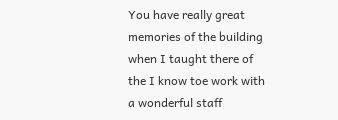You have really great memories of the building when I taught there of the I know toe work with a wonderful staff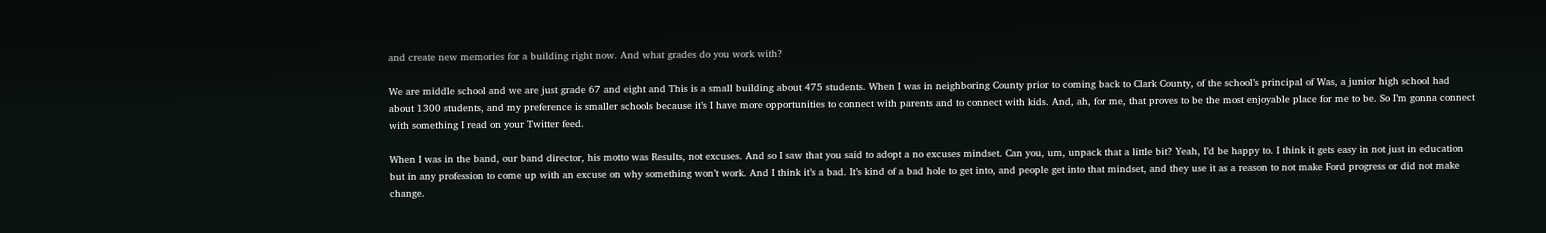and create new memories for a building right now. And what grades do you work with?

We are middle school and we are just grade 67 and eight and This is a small building about 475 students. When I was in neighboring County prior to coming back to Clark County, of the school’s principal of Was, a junior high school had about 1300 students, and my preference is smaller schools because it’s I have more opportunities to connect with parents and to connect with kids. And, ah, for me, that proves to be the most enjoyable place for me to be. So I’m gonna connect with something I read on your Twitter feed.

When I was in the band, our band director, his motto was Results, not excuses. And so I saw that you said to adopt a no excuses mindset. Can you, um, unpack that a little bit? Yeah, I’d be happy to. I think it gets easy in not just in education but in any profession to come up with an excuse on why something won’t work. And I think it’s a bad. It’s kind of a bad hole to get into, and people get into that mindset, and they use it as a reason to not make Ford progress or did not make change.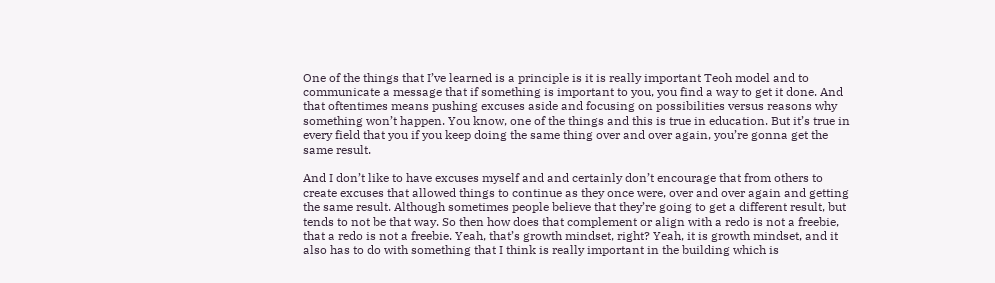One of the things that I’ve learned is a principle is it is really important Teoh model and to communicate a message that if something is important to you, you find a way to get it done. And that oftentimes means pushing excuses aside and focusing on possibilities versus reasons why something won’t happen. You know, one of the things and this is true in education. But it’s true in every field that you if you keep doing the same thing over and over again, you’re gonna get the same result.

And I don’t like to have excuses myself and and certainly don’t encourage that from others to create excuses that allowed things to continue as they once were, over and over again and getting the same result. Although sometimes people believe that they’re going to get a different result, but tends to not be that way. So then how does that complement or align with a redo is not a freebie, that a redo is not a freebie. Yeah, that’s growth mindset, right? Yeah, it is growth mindset, and it also has to do with something that I think is really important in the building which is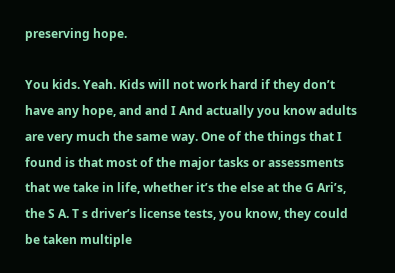preserving hope.

You kids. Yeah. Kids will not work hard if they don’t have any hope, and and I And actually you know adults are very much the same way. One of the things that I found is that most of the major tasks or assessments that we take in life, whether it’s the else at the G Ari’s, the S A. T s driver’s license tests, you know, they could be taken multiple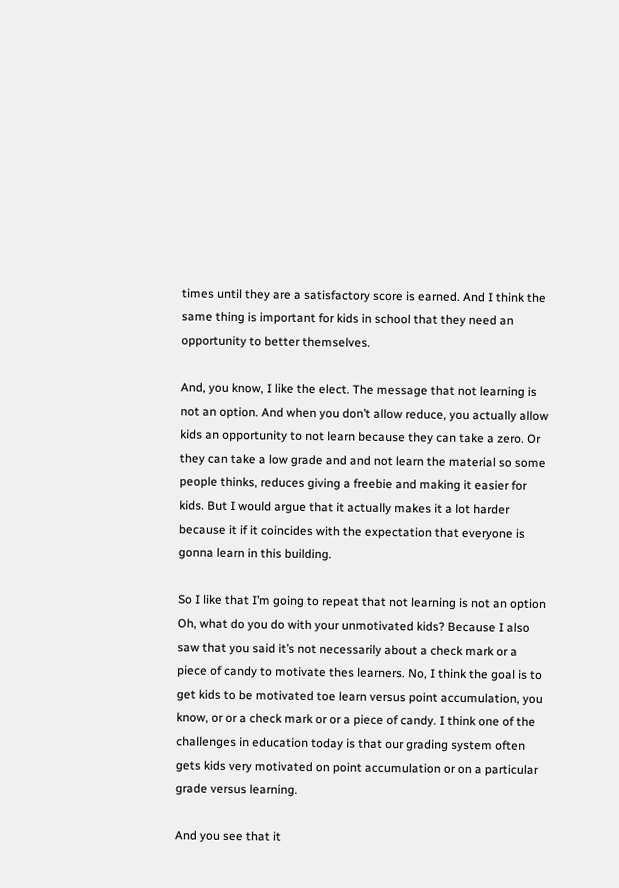times until they are a satisfactory score is earned. And I think the same thing is important for kids in school that they need an opportunity to better themselves.

And, you know, I like the elect. The message that not learning is not an option. And when you don’t allow reduce, you actually allow kids an opportunity to not learn because they can take a zero. Or they can take a low grade and and not learn the material so some people thinks, reduces giving a freebie and making it easier for kids. But I would argue that it actually makes it a lot harder because it if it coincides with the expectation that everyone is gonna learn in this building.

So I like that I’m going to repeat that not learning is not an option Oh, what do you do with your unmotivated kids? Because I also saw that you said it’s not necessarily about a check mark or a piece of candy to motivate thes learners. No, I think the goal is to get kids to be motivated toe learn versus point accumulation, you know, or or a check mark or or a piece of candy. I think one of the challenges in education today is that our grading system often gets kids very motivated on point accumulation or on a particular grade versus learning.

And you see that it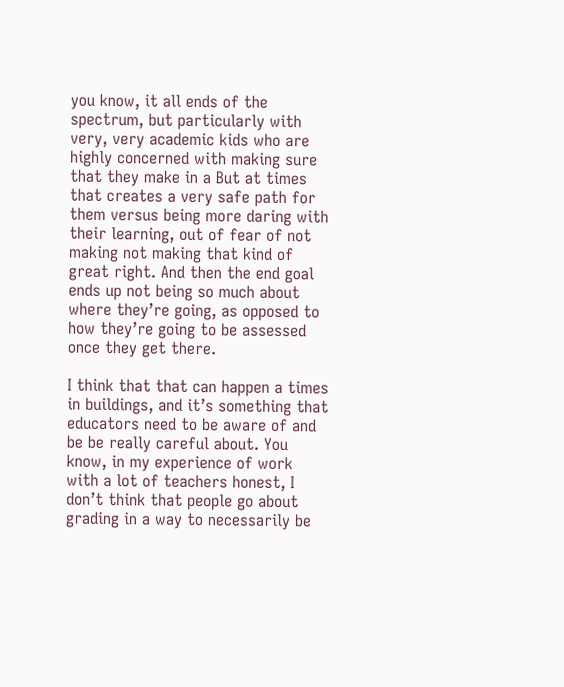you know, it all ends of the spectrum, but particularly with very, very academic kids who are highly concerned with making sure that they make in a But at times that creates a very safe path for them versus being more daring with their learning, out of fear of not making not making that kind of great right. And then the end goal ends up not being so much about where they’re going, as opposed to how they’re going to be assessed once they get there.

I think that that can happen a times in buildings, and it’s something that educators need to be aware of and be be really careful about. You know, in my experience of work with a lot of teachers honest, I don’t think that people go about grading in a way to necessarily be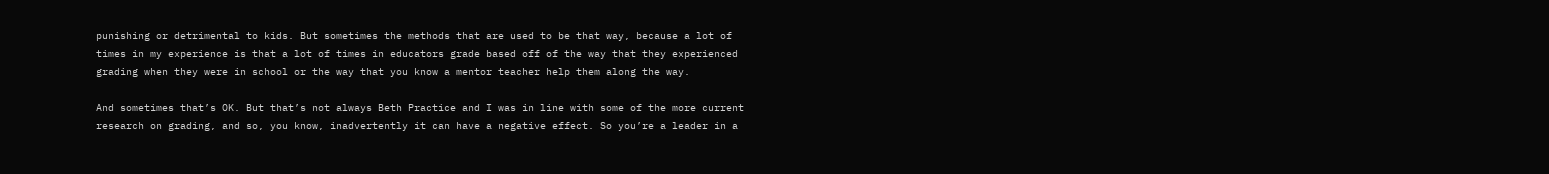punishing or detrimental to kids. But sometimes the methods that are used to be that way, because a lot of times in my experience is that a lot of times in educators grade based off of the way that they experienced grading when they were in school or the way that you know a mentor teacher help them along the way.

And sometimes that’s OK. But that’s not always Beth Practice and I was in line with some of the more current research on grading, and so, you know, inadvertently it can have a negative effect. So you’re a leader in a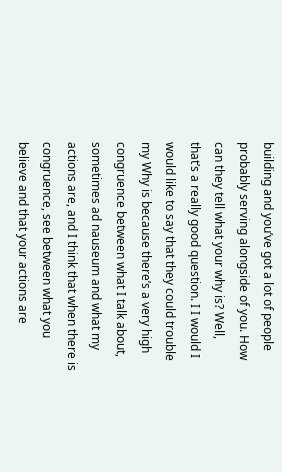building and you’ve got a lot of people probably serving alongside of you. How can they tell what your why is? Well, that’s a really good question. I I would I would like to say that they could trouble my Why is because there’s a very high congruence between what I talk about, sometimes ad nauseum and what my actions are, and I think that when there is congruence, see between what you believe and that your actions are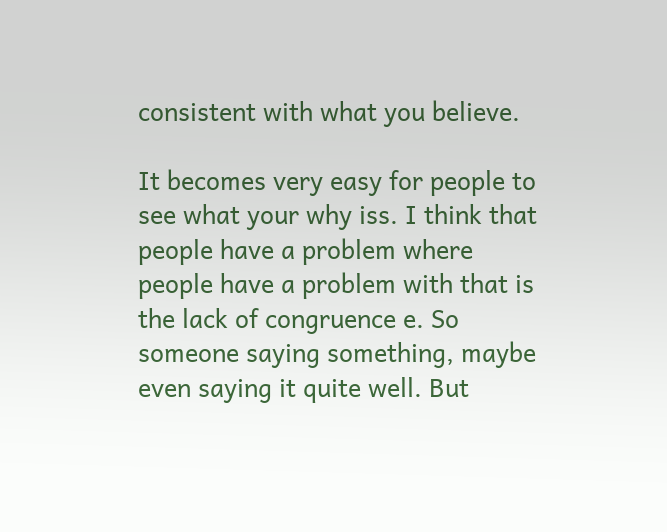consistent with what you believe.

It becomes very easy for people to see what your why iss. I think that people have a problem where people have a problem with that is the lack of congruence e. So someone saying something, maybe even saying it quite well. But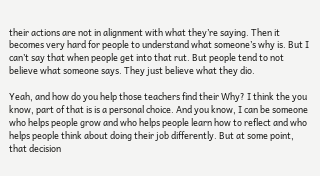their actions are not in alignment with what they’re saying. Then it becomes very hard for people to understand what someone’s why is. But I can’t say that when people get into that rut. But people tend to not believe what someone says. They just believe what they dio.

Yeah, and how do you help those teachers find their Why? I think the you know, part of that is is a personal choice. And you know, I can be someone who helps people grow and who helps people learn how to reflect and who helps people think about doing their job differently. But at some point, that decision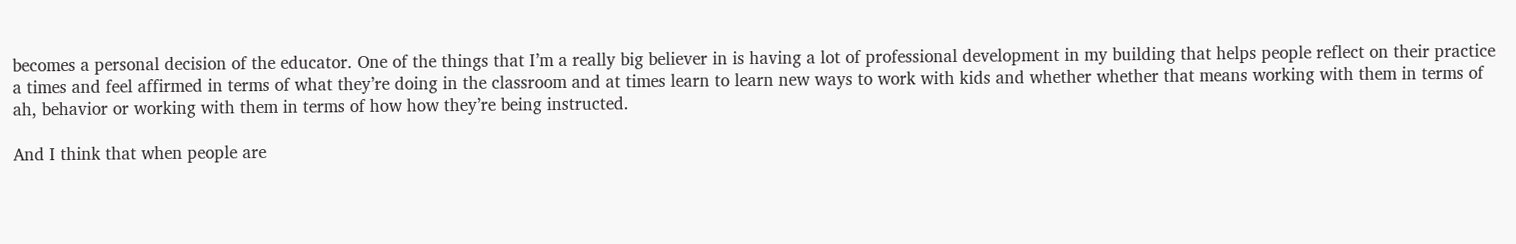becomes a personal decision of the educator. One of the things that I’m a really big believer in is having a lot of professional development in my building that helps people reflect on their practice a times and feel affirmed in terms of what they’re doing in the classroom and at times learn to learn new ways to work with kids and whether whether that means working with them in terms of ah, behavior or working with them in terms of how how they’re being instructed.

And I think that when people are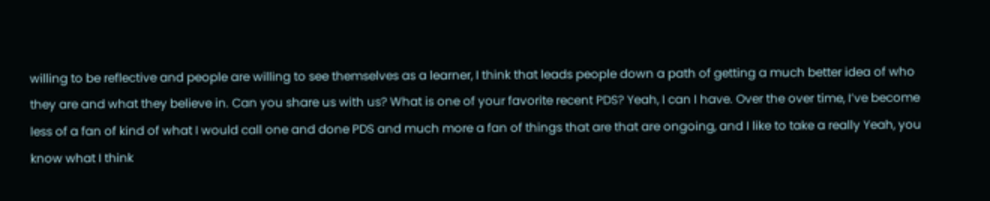willing to be reflective and people are willing to see themselves as a learner, I think that leads people down a path of getting a much better idea of who they are and what they believe in. Can you share us with us? What is one of your favorite recent PDS? Yeah, I can I have. Over the over time, I’ve become less of a fan of kind of what I would call one and done PDS and much more a fan of things that are that are ongoing, and I like to take a really Yeah, you know what I think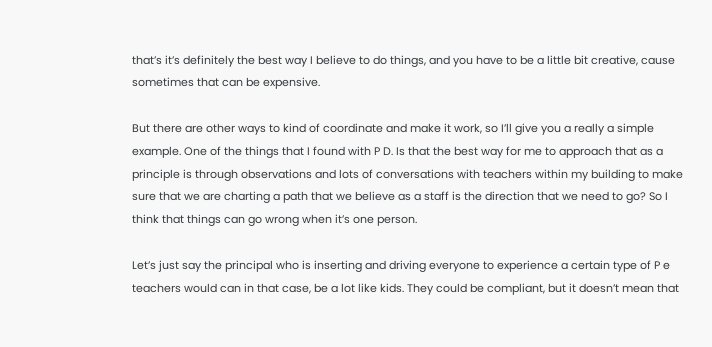that’s it’s definitely the best way I believe to do things, and you have to be a little bit creative, cause sometimes that can be expensive.

But there are other ways to kind of coordinate and make it work, so I’ll give you a really a simple example. One of the things that I found with P D. Is that the best way for me to approach that as a principle is through observations and lots of conversations with teachers within my building to make sure that we are charting a path that we believe as a staff is the direction that we need to go? So I think that things can go wrong when it’s one person.

Let’s just say the principal who is inserting and driving everyone to experience a certain type of P e teachers would can in that case, be a lot like kids. They could be compliant, but it doesn’t mean that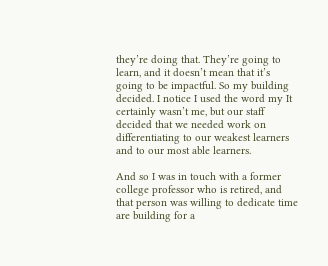they’re doing that. They’re going to learn, and it doesn’t mean that it’s going to be impactful. So my building decided. I notice I used the word my It certainly wasn’t me, but our staff decided that we needed work on differentiating to our weakest learners and to our most able learners.

And so I was in touch with a former college professor who is retired, and that person was willing to dedicate time are building for a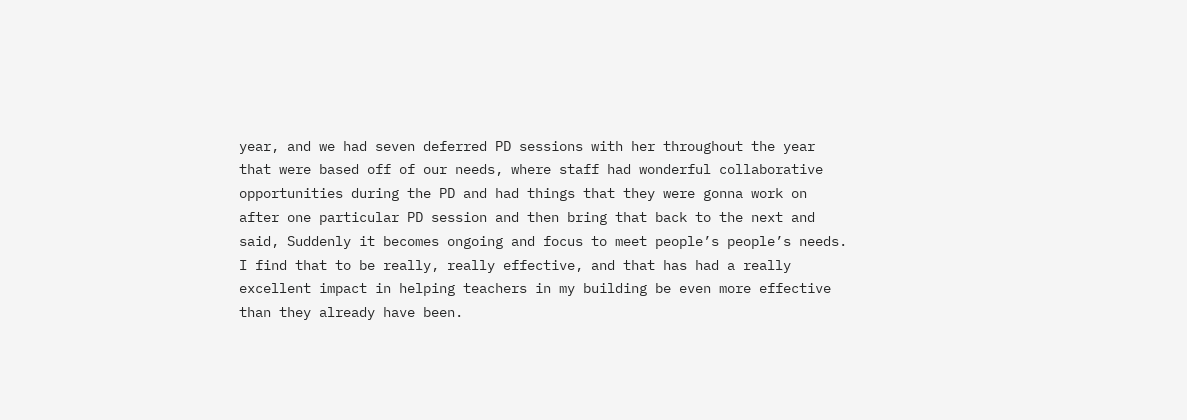year, and we had seven deferred PD sessions with her throughout the year that were based off of our needs, where staff had wonderful collaborative opportunities during the PD and had things that they were gonna work on after one particular PD session and then bring that back to the next and said, Suddenly it becomes ongoing and focus to meet people’s people’s needs. I find that to be really, really effective, and that has had a really excellent impact in helping teachers in my building be even more effective than they already have been.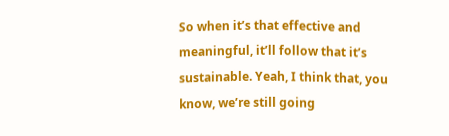So when it’s that effective and meaningful, it’ll follow that it’s sustainable. Yeah, I think that, you know, we’re still going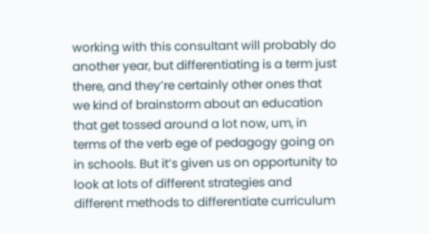working with this consultant will probably do another year, but differentiating is a term just there, and they’re certainly other ones that we kind of brainstorm about an education that get tossed around a lot now, um, in terms of the verb ege of pedagogy going on in schools. But it’s given us on opportunity to look at lots of different strategies and different methods to differentiate curriculum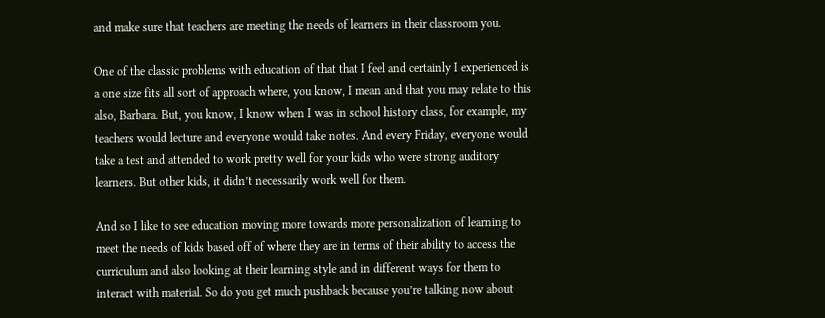and make sure that teachers are meeting the needs of learners in their classroom you.

One of the classic problems with education of that that I feel and certainly I experienced is a one size fits all sort of approach where, you know, I mean and that you may relate to this also, Barbara. But, you know, I know when I was in school history class, for example, my teachers would lecture and everyone would take notes. And every Friday, everyone would take a test and attended to work pretty well for your kids who were strong auditory learners. But other kids, it didn’t necessarily work well for them.

And so I like to see education moving more towards more personalization of learning to meet the needs of kids based off of where they are in terms of their ability to access the curriculum and also looking at their learning style and in different ways for them to interact with material. So do you get much pushback because you’re talking now about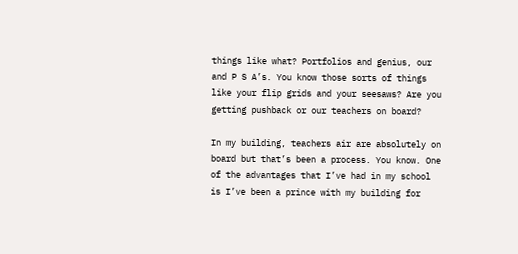things like what? Portfolios and genius, our and P S A’s. You know those sorts of things like your flip grids and your seesaws? Are you getting pushback or our teachers on board?

In my building, teachers air are absolutely on board but that’s been a process. You know. One of the advantages that I’ve had in my school is I’ve been a prince with my building for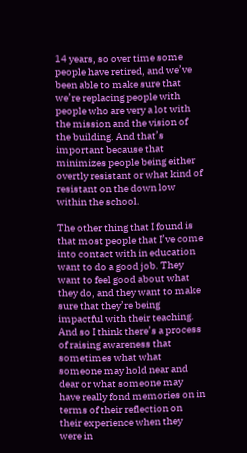14 years, so over time some people have retired, and we’ve been able to make sure that we’re replacing people with people who are very a lot with the mission and the vision of the building. And that’s important because that minimizes people being either overtly resistant or what kind of resistant on the down low within the school.

The other thing that I found is that most people that I’ve come into contact with in education want to do a good job. They want to feel good about what they do, and they want to make sure that they’re being impactful with their teaching. And so I think there’s a process of raising awareness that sometimes what what someone may hold near and dear or what someone may have really fond memories on in terms of their reflection on their experience when they were in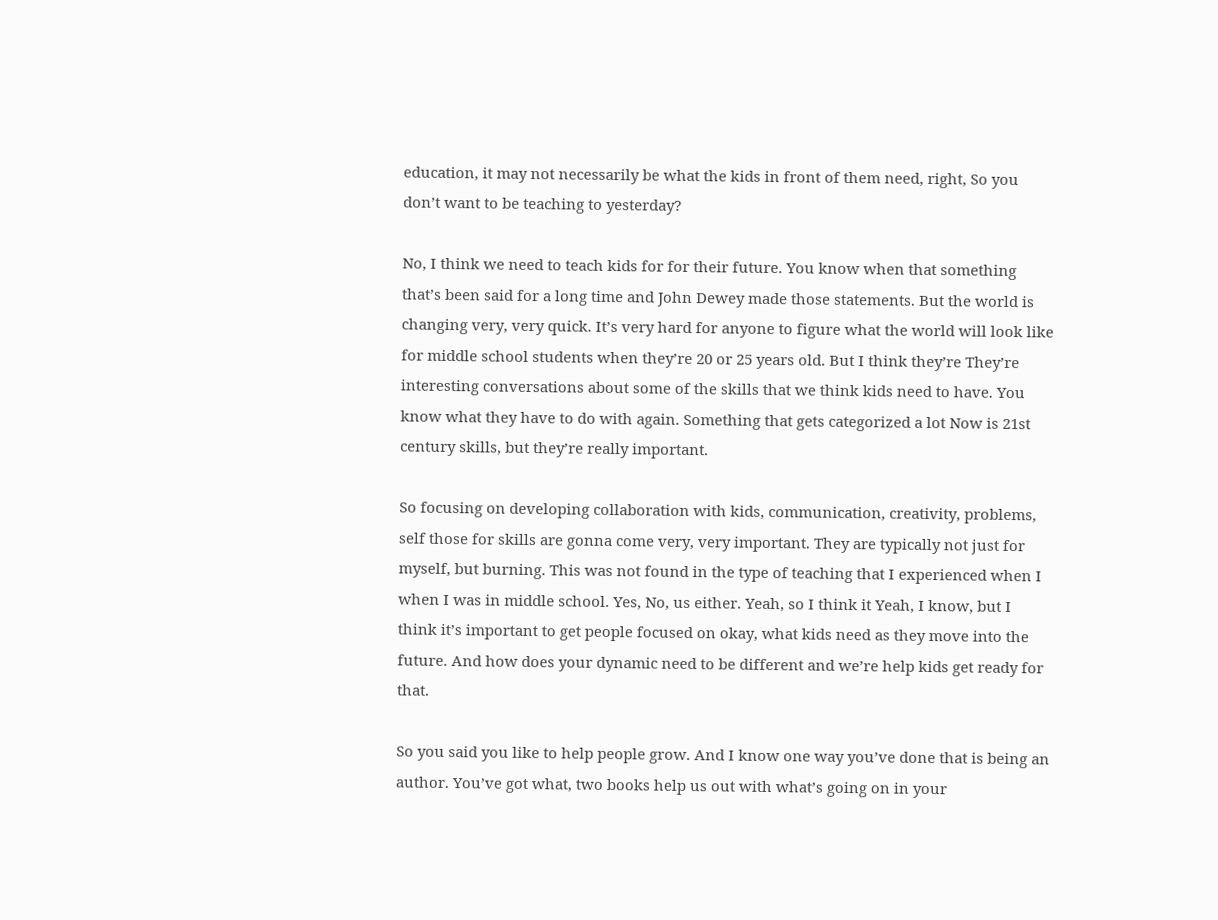education, it may not necessarily be what the kids in front of them need, right, So you don’t want to be teaching to yesterday?

No, I think we need to teach kids for for their future. You know when that something that’s been said for a long time and John Dewey made those statements. But the world is changing very, very quick. It’s very hard for anyone to figure what the world will look like for middle school students when they’re 20 or 25 years old. But I think they’re They’re interesting conversations about some of the skills that we think kids need to have. You know what they have to do with again. Something that gets categorized a lot Now is 21st century skills, but they’re really important.

So focusing on developing collaboration with kids, communication, creativity, problems, self those for skills are gonna come very, very important. They are typically not just for myself, but burning. This was not found in the type of teaching that I experienced when I when I was in middle school. Yes, No, us either. Yeah, so I think it Yeah, I know, but I think it’s important to get people focused on okay, what kids need as they move into the future. And how does your dynamic need to be different and we’re help kids get ready for that.

So you said you like to help people grow. And I know one way you’ve done that is being an author. You’ve got what, two books help us out with what’s going on in your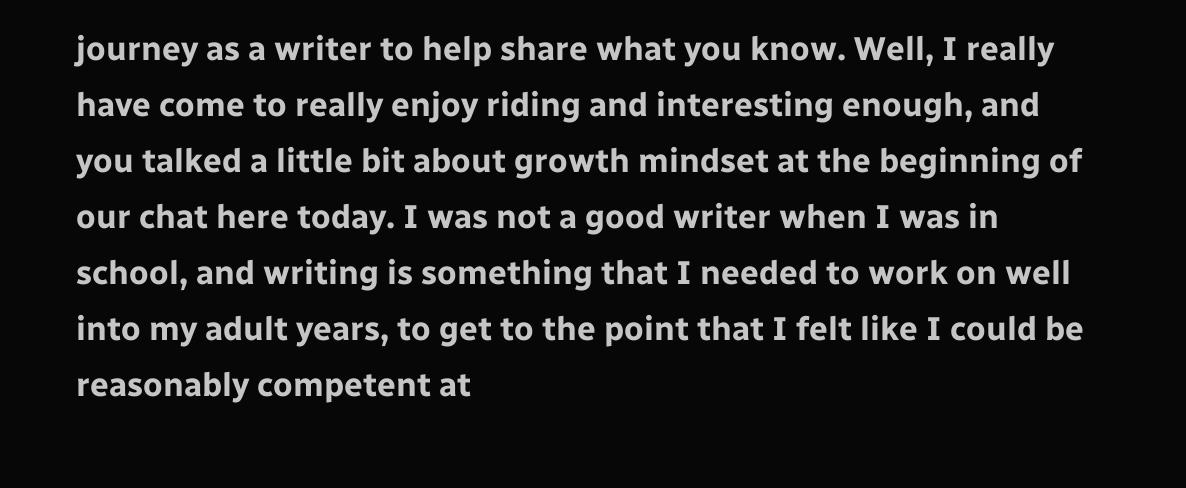journey as a writer to help share what you know. Well, I really have come to really enjoy riding and interesting enough, and you talked a little bit about growth mindset at the beginning of our chat here today. I was not a good writer when I was in school, and writing is something that I needed to work on well into my adult years, to get to the point that I felt like I could be reasonably competent at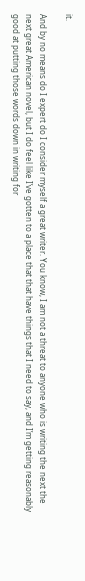it.

And by no means do I expert do I consider myself a great writer. You know, I am not a threat to anyone who is writing the next the next great American novel, but I do feel like I’ve gotten to a place that that have things that I need to say, and I’m getting reasonably good at putting those words down in writing for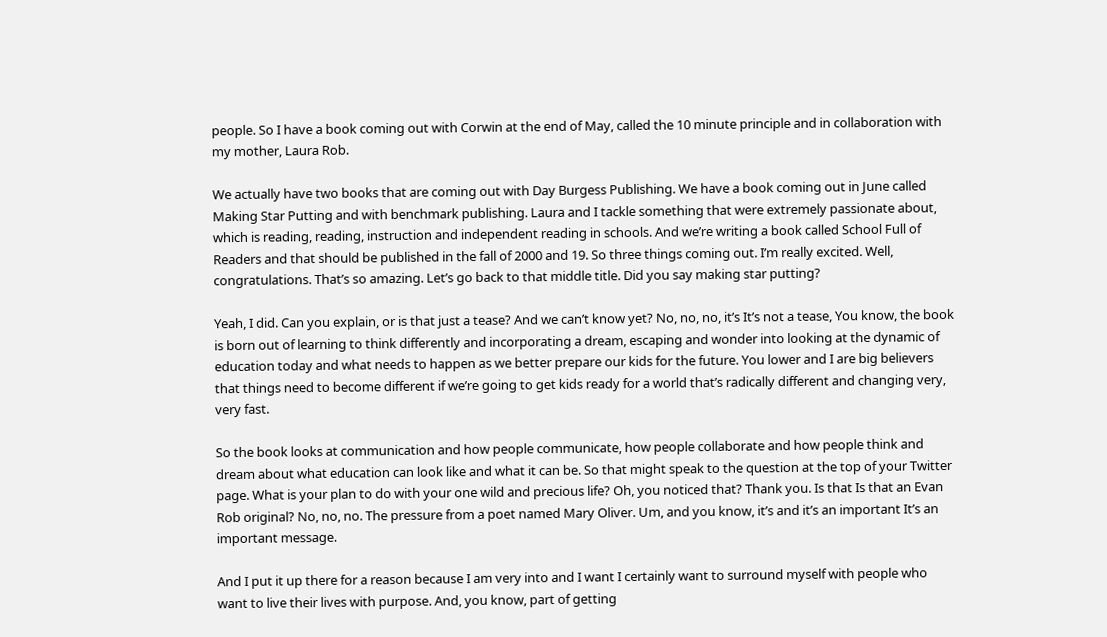people. So I have a book coming out with Corwin at the end of May, called the 10 minute principle and in collaboration with my mother, Laura Rob.

We actually have two books that are coming out with Day Burgess Publishing. We have a book coming out in June called Making Star Putting and with benchmark publishing. Laura and I tackle something that were extremely passionate about, which is reading, reading, instruction and independent reading in schools. And we’re writing a book called School Full of Readers and that should be published in the fall of 2000 and 19. So three things coming out. I’m really excited. Well, congratulations. That’s so amazing. Let’s go back to that middle title. Did you say making star putting?

Yeah, I did. Can you explain, or is that just a tease? And we can’t know yet? No, no, no, it’s It’s not a tease, You know, the book is born out of learning to think differently and incorporating a dream, escaping and wonder into looking at the dynamic of education today and what needs to happen as we better prepare our kids for the future. You lower and I are big believers that things need to become different if we’re going to get kids ready for a world that’s radically different and changing very, very fast.

So the book looks at communication and how people communicate, how people collaborate and how people think and dream about what education can look like and what it can be. So that might speak to the question at the top of your Twitter page. What is your plan to do with your one wild and precious life? Oh, you noticed that? Thank you. Is that Is that an Evan Rob original? No, no, no. The pressure from a poet named Mary Oliver. Um, and you know, it’s and it’s an important It’s an important message.

And I put it up there for a reason because I am very into and I want I certainly want to surround myself with people who want to live their lives with purpose. And, you know, part of getting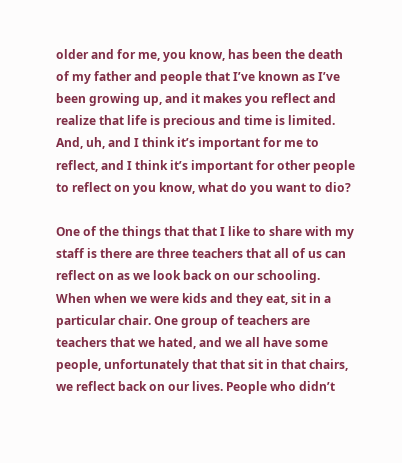older and for me, you know, has been the death of my father and people that I’ve known as I’ve been growing up, and it makes you reflect and realize that life is precious and time is limited. And, uh, and I think it’s important for me to reflect, and I think it’s important for other people to reflect on you know, what do you want to dio?

One of the things that that I like to share with my staff is there are three teachers that all of us can reflect on as we look back on our schooling. When when we were kids and they eat, sit in a particular chair. One group of teachers are teachers that we hated, and we all have some people, unfortunately that that sit in that chairs, we reflect back on our lives. People who didn’t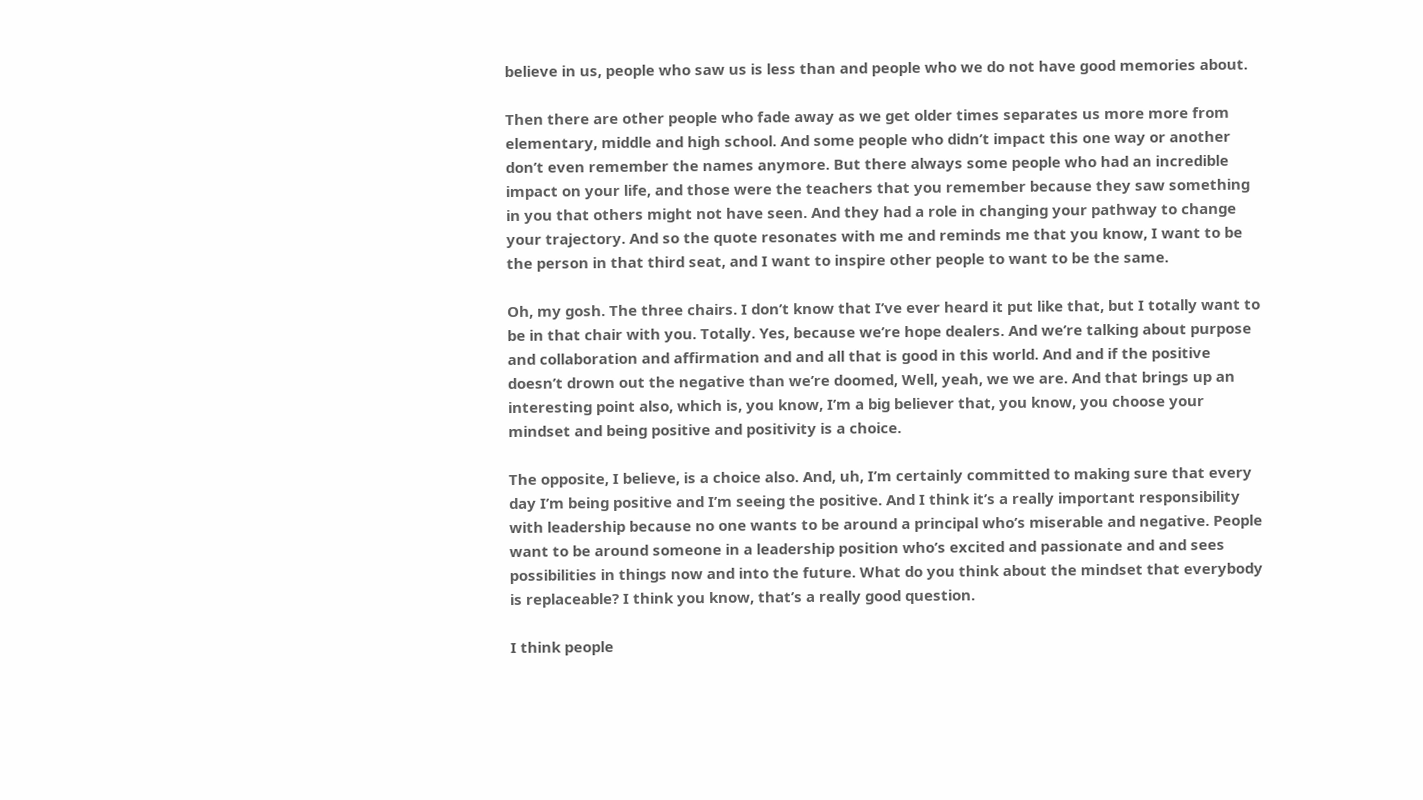believe in us, people who saw us is less than and people who we do not have good memories about.

Then there are other people who fade away as we get older times separates us more more from elementary, middle and high school. And some people who didn’t impact this one way or another don’t even remember the names anymore. But there always some people who had an incredible impact on your life, and those were the teachers that you remember because they saw something in you that others might not have seen. And they had a role in changing your pathway to change your trajectory. And so the quote resonates with me and reminds me that you know, I want to be the person in that third seat, and I want to inspire other people to want to be the same.

Oh, my gosh. The three chairs. I don’t know that I’ve ever heard it put like that, but I totally want to be in that chair with you. Totally. Yes, because we’re hope dealers. And we’re talking about purpose and collaboration and affirmation and and all that is good in this world. And and if the positive doesn’t drown out the negative than we’re doomed, Well, yeah, we we are. And that brings up an interesting point also, which is, you know, I’m a big believer that, you know, you choose your mindset and being positive and positivity is a choice.

The opposite, I believe, is a choice also. And, uh, I’m certainly committed to making sure that every day I’m being positive and I’m seeing the positive. And I think it’s a really important responsibility with leadership because no one wants to be around a principal who’s miserable and negative. People want to be around someone in a leadership position who’s excited and passionate and and sees possibilities in things now and into the future. What do you think about the mindset that everybody is replaceable? I think you know, that’s a really good question.

I think people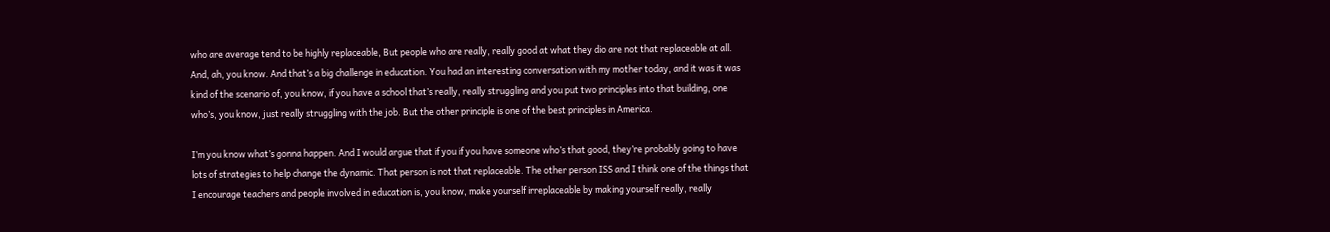who are average tend to be highly replaceable, But people who are really, really good at what they dio are not that replaceable at all. And, ah, you know. And that’s a big challenge in education. You had an interesting conversation with my mother today, and it was it was kind of the scenario of, you know, if you have a school that’s really, really struggling and you put two principles into that building, one who’s, you know, just really struggling with the job. But the other principle is one of the best principles in America.

I’m you know what’s gonna happen. And I would argue that if you if you have someone who’s that good, they’re probably going to have lots of strategies to help change the dynamic. That person is not that replaceable. The other person ISS and I think one of the things that I encourage teachers and people involved in education is, you know, make yourself irreplaceable by making yourself really, really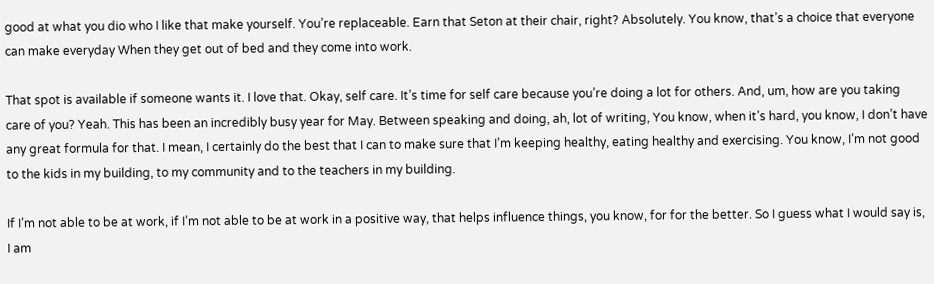good at what you dio who I like that make yourself. You’re replaceable. Earn that Seton at their chair, right? Absolutely. You know, that’s a choice that everyone can make everyday When they get out of bed and they come into work.

That spot is available if someone wants it. I love that. Okay, self care. It’s time for self care because you’re doing a lot for others. And, um, how are you taking care of you? Yeah. This has been an incredibly busy year for May. Between speaking and doing, ah, lot of writing, You know, when it’s hard, you know, I don’t have any great formula for that. I mean, I certainly do the best that I can to make sure that I’m keeping healthy, eating healthy and exercising. You know, I’m not good to the kids in my building, to my community and to the teachers in my building.

If I’m not able to be at work, if I’m not able to be at work in a positive way, that helps influence things, you know, for for the better. So I guess what I would say is, I am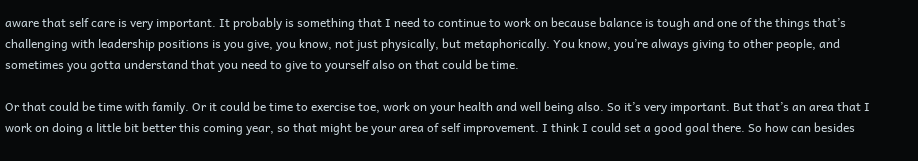aware that self care is very important. It probably is something that I need to continue to work on because balance is tough and one of the things that’s challenging with leadership positions is you give, you know, not just physically, but metaphorically. You know, you’re always giving to other people, and sometimes you gotta understand that you need to give to yourself also on that could be time.

Or that could be time with family. Or it could be time to exercise toe, work on your health and well being also. So it’s very important. But that’s an area that I work on doing a little bit better this coming year, so that might be your area of self improvement. I think I could set a good goal there. So how can besides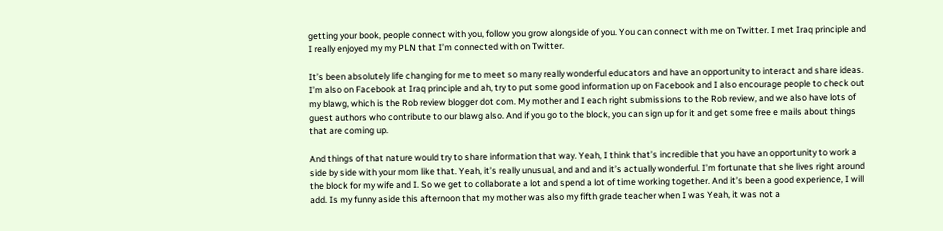getting your book, people connect with you, follow you grow alongside of you. You can connect with me on Twitter. I met Iraq principle and I really enjoyed my my PLN that I’m connected with on Twitter.

It’s been absolutely life changing for me to meet so many really wonderful educators and have an opportunity to interact and share ideas. I’m also on Facebook at Iraq principle and ah, try to put some good information up on Facebook and I also encourage people to check out my blawg, which is the Rob review blogger dot com. My mother and I each right submissions to the Rob review, and we also have lots of guest authors who contribute to our blawg also. And if you go to the block, you can sign up for it and get some free e mails about things that are coming up.

And things of that nature would try to share information that way. Yeah, I think that’s incredible that you have an opportunity to work a side by side with your mom like that. Yeah, it’s really unusual, and and and it’s actually wonderful. I’m fortunate that she lives right around the block for my wife and I. So we get to collaborate a lot and spend a lot of time working together. And it’s been a good experience, I will add. Is my funny aside this afternoon that my mother was also my fifth grade teacher when I was Yeah, it was not a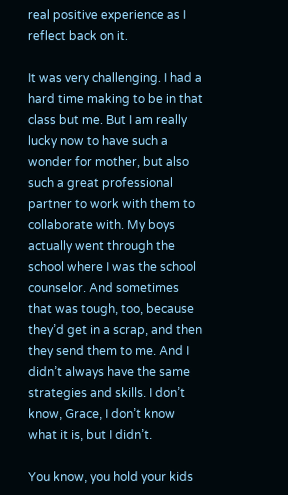real positive experience as I reflect back on it.

It was very challenging. I had a hard time making to be in that class but me. But I am really lucky now to have such a wonder for mother, but also such a great professional partner to work with them to collaborate with. My boys actually went through the school where I was the school counselor. And sometimes that was tough, too, because they’d get in a scrap, and then they send them to me. And I didn’t always have the same strategies and skills. I don’t know, Grace, I don’t know what it is, but I didn’t.

You know, you hold your kids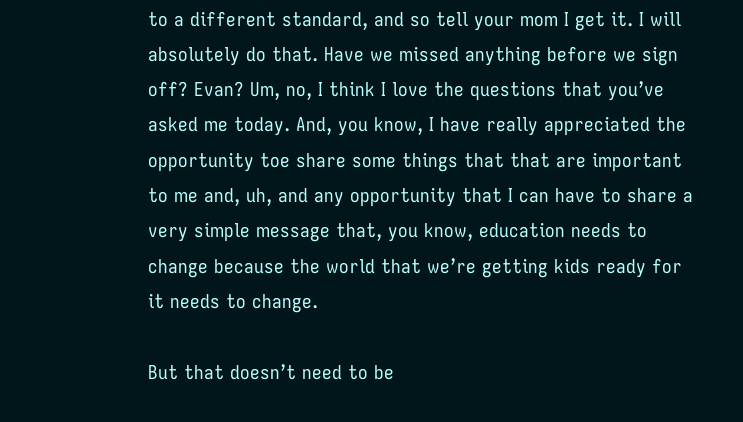to a different standard, and so tell your mom I get it. I will absolutely do that. Have we missed anything before we sign off? Evan? Um, no, I think I love the questions that you’ve asked me today. And, you know, I have really appreciated the opportunity toe share some things that that are important to me and, uh, and any opportunity that I can have to share a very simple message that, you know, education needs to change because the world that we’re getting kids ready for it needs to change.

But that doesn’t need to be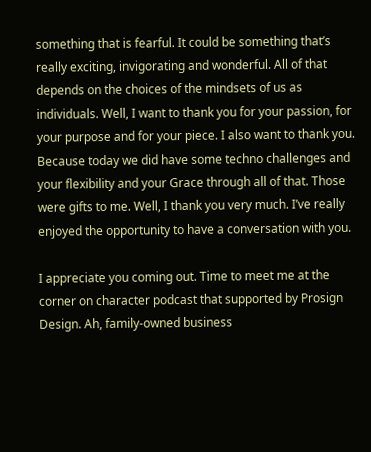something that is fearful. It could be something that’s really exciting, invigorating and wonderful. All of that depends on the choices of the mindsets of us as individuals. Well, I want to thank you for your passion, for your purpose and for your piece. I also want to thank you. Because today we did have some techno challenges and your flexibility and your Grace through all of that. Those were gifts to me. Well, I thank you very much. I’ve really enjoyed the opportunity to have a conversation with you.

I appreciate you coming out. Time to meet me at the corner on character podcast that supported by Prosign Design. Ah, family-owned business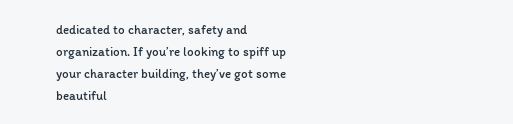dedicated to character, safety and organization. If you’re looking to spiff up your character building, they’ve got some beautiful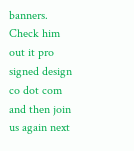banners. Check him out it pro signed design co dot com and then join us again next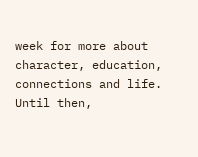week for more about character, education, connections and life. Until then,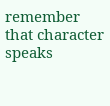remember that character speaks